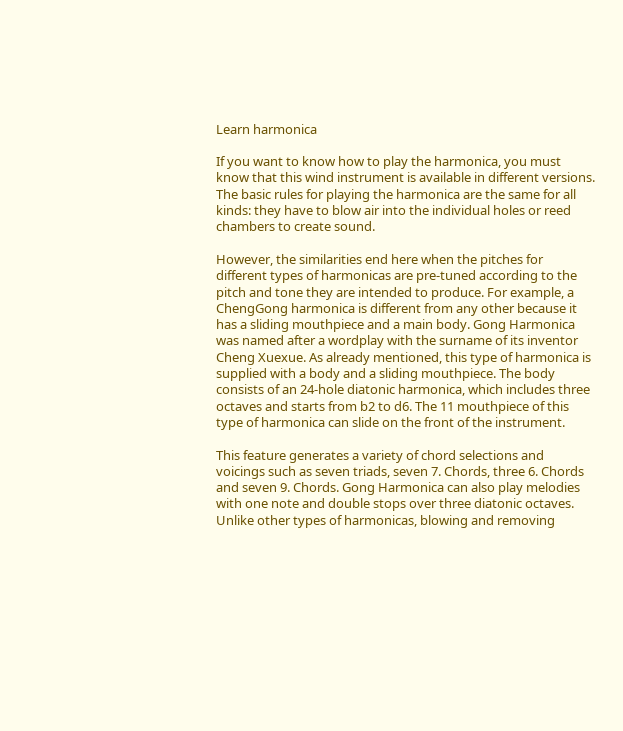Learn harmonica

If you want to know how to play the harmonica, you must know that this wind instrument is available in different versions. The basic rules for playing the harmonica are the same for all kinds: they have to blow air into the individual holes or reed chambers to create sound.

However, the similarities end here when the pitches for different types of harmonicas are pre-tuned according to the pitch and tone they are intended to produce. For example, a ChengGong harmonica is different from any other because it has a sliding mouthpiece and a main body. Gong Harmonica was named after a wordplay with the surname of its inventor Cheng Xuexue. As already mentioned, this type of harmonica is supplied with a body and a sliding mouthpiece. The body consists of an 24-hole diatonic harmonica, which includes three octaves and starts from b2 to d6. The 11 mouthpiece of this type of harmonica can slide on the front of the instrument.

This feature generates a variety of chord selections and voicings such as seven triads, seven 7. Chords, three 6. Chords and seven 9. Chords. Gong Harmonica can also play melodies with one note and double stops over three diatonic octaves. Unlike other types of harmonicas, blowing and removing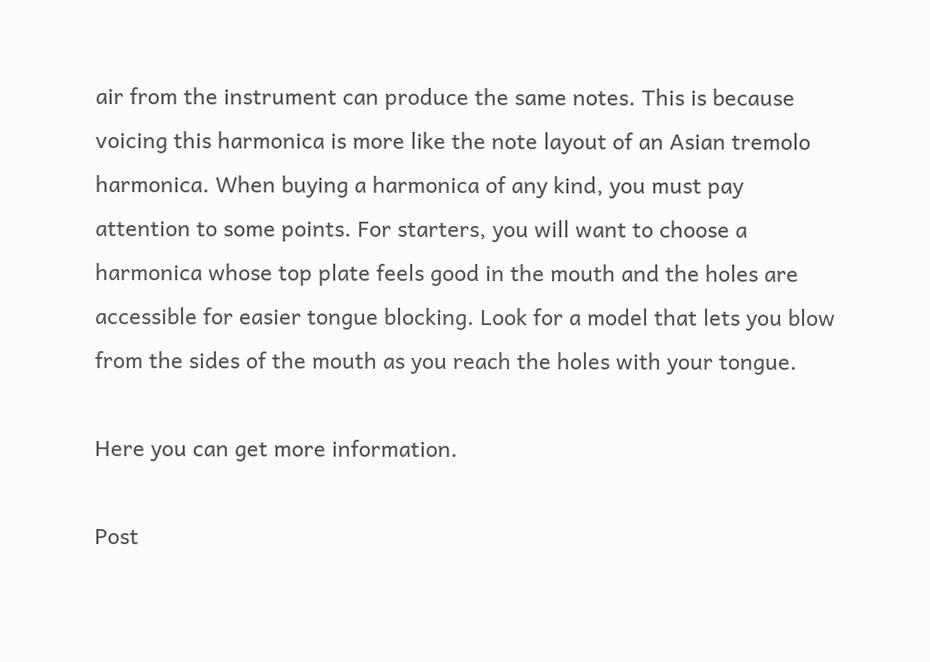air from the instrument can produce the same notes. This is because voicing this harmonica is more like the note layout of an Asian tremolo harmonica. When buying a harmonica of any kind, you must pay attention to some points. For starters, you will want to choose a harmonica whose top plate feels good in the mouth and the holes are accessible for easier tongue blocking. Look for a model that lets you blow from the sides of the mouth as you reach the holes with your tongue.

Here you can get more information.

Post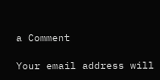a Comment

Your email address will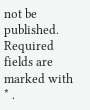not be published. Required fields are marked with * .